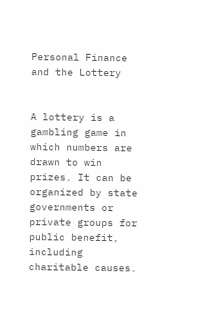Personal Finance and the Lottery


A lottery is a gambling game in which numbers are drawn to win prizes. It can be organized by state governments or private groups for public benefit, including charitable causes.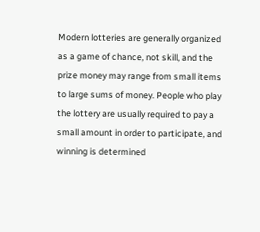Modern lotteries are generally organized as a game of chance, not skill, and the prize money may range from small items to large sums of money. People who play the lottery are usually required to pay a small amount in order to participate, and winning is determined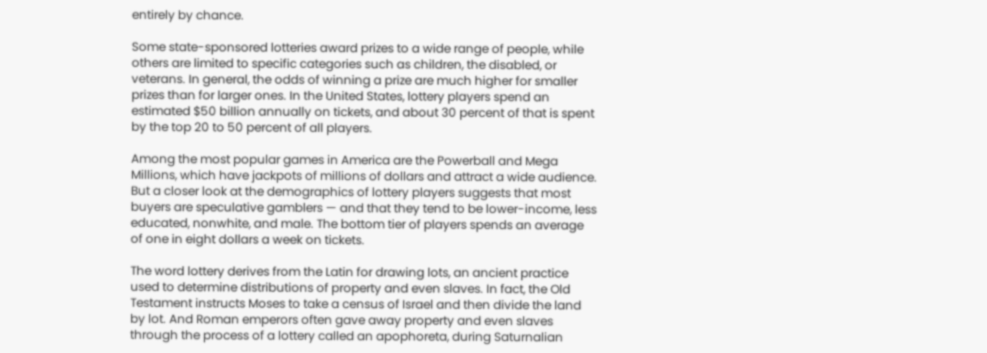entirely by chance.

Some state-sponsored lotteries award prizes to a wide range of people, while others are limited to specific categories such as children, the disabled, or veterans. In general, the odds of winning a prize are much higher for smaller prizes than for larger ones. In the United States, lottery players spend an estimated $50 billion annually on tickets, and about 30 percent of that is spent by the top 20 to 50 percent of all players.

Among the most popular games in America are the Powerball and Mega Millions, which have jackpots of millions of dollars and attract a wide audience. But a closer look at the demographics of lottery players suggests that most buyers are speculative gamblers — and that they tend to be lower-income, less educated, nonwhite, and male. The bottom tier of players spends an average of one in eight dollars a week on tickets.

The word lottery derives from the Latin for drawing lots, an ancient practice used to determine distributions of property and even slaves. In fact, the Old Testament instructs Moses to take a census of Israel and then divide the land by lot. And Roman emperors often gave away property and even slaves through the process of a lottery called an apophoreta, during Saturnalian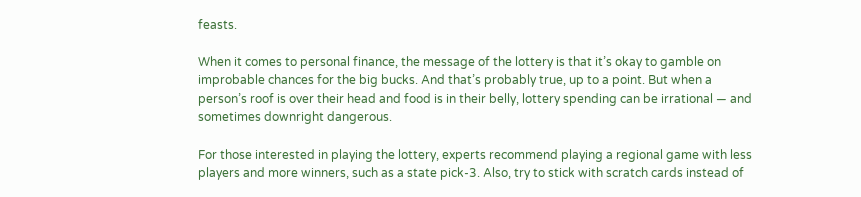feasts.

When it comes to personal finance, the message of the lottery is that it’s okay to gamble on improbable chances for the big bucks. And that’s probably true, up to a point. But when a person’s roof is over their head and food is in their belly, lottery spending can be irrational — and sometimes downright dangerous.

For those interested in playing the lottery, experts recommend playing a regional game with less players and more winners, such as a state pick-3. Also, try to stick with scratch cards instead of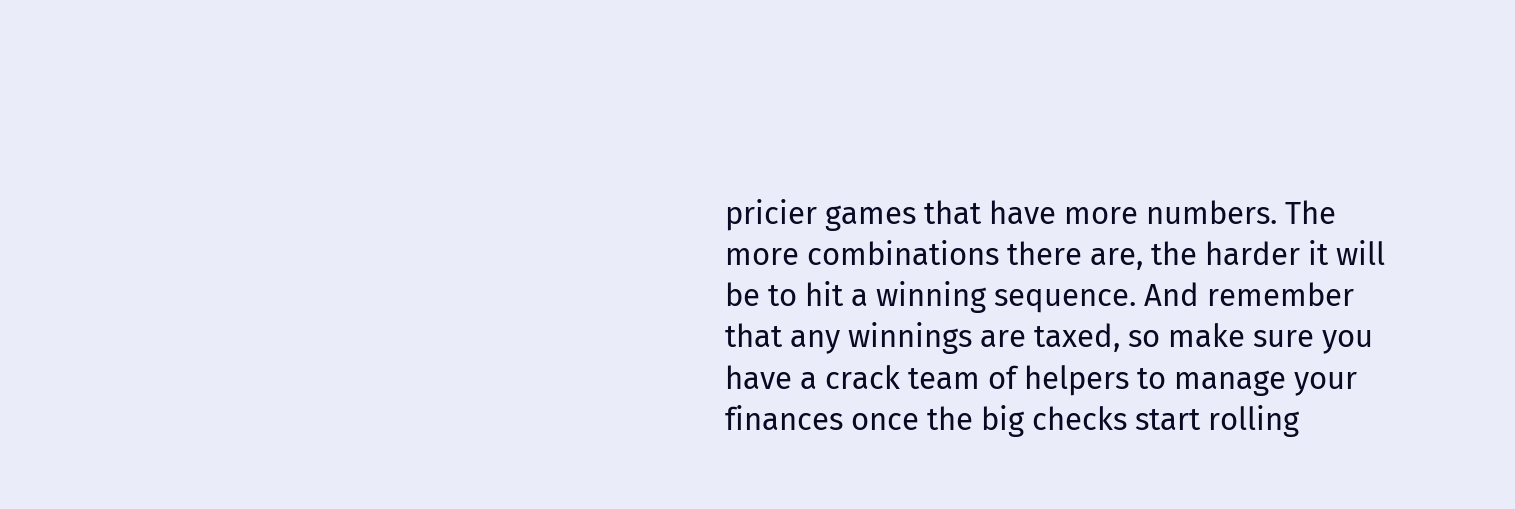pricier games that have more numbers. The more combinations there are, the harder it will be to hit a winning sequence. And remember that any winnings are taxed, so make sure you have a crack team of helpers to manage your finances once the big checks start rolling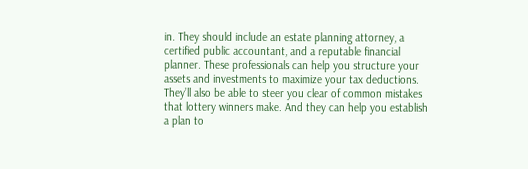in. They should include an estate planning attorney, a certified public accountant, and a reputable financial planner. These professionals can help you structure your assets and investments to maximize your tax deductions. They’ll also be able to steer you clear of common mistakes that lottery winners make. And they can help you establish a plan to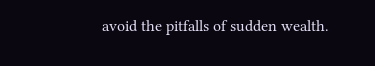avoid the pitfalls of sudden wealth.